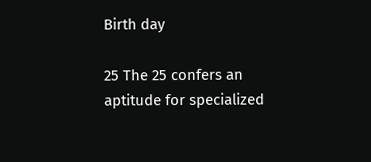Birth day

25 The 25 confers an aptitude for specialized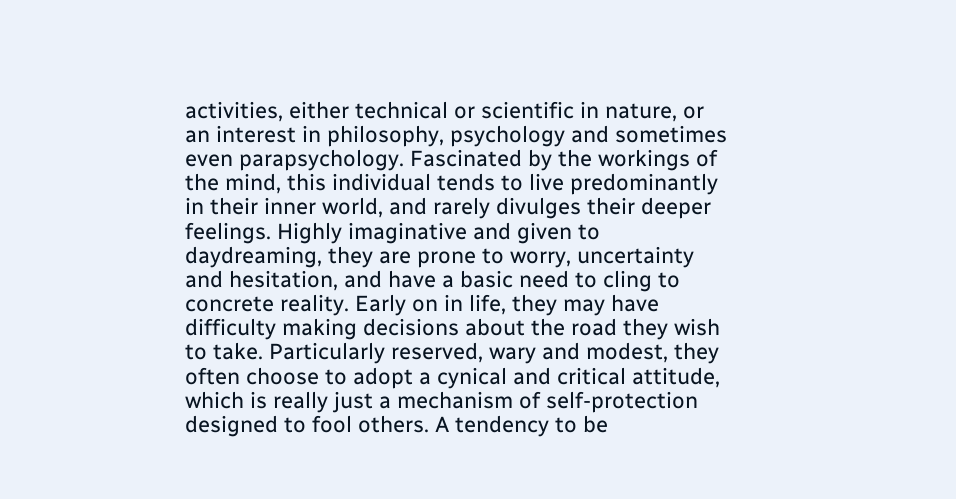activities, either technical or scientific in nature, or an interest in philosophy, psychology and sometimes even parapsychology. Fascinated by the workings of the mind, this individual tends to live predominantly in their inner world, and rarely divulges their deeper feelings. Highly imaginative and given to daydreaming, they are prone to worry, uncertainty and hesitation, and have a basic need to cling to concrete reality. Early on in life, they may have difficulty making decisions about the road they wish to take. Particularly reserved, wary and modest, they often choose to adopt a cynical and critical attitude, which is really just a mechanism of self-protection designed to fool others. A tendency to be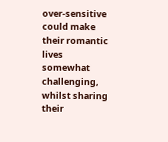over-sensitive could make their romantic lives somewhat challenging, whilst sharing their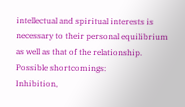intellectual and spiritual interests is necessary to their personal equilibrium as well as that of the relationship.
Possible shortcomings:
Inhibition,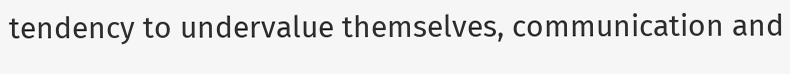tendency to undervalue themselves, communication and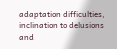adaptation difficulties, inclination to delusions and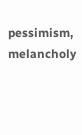pessimism, melancholy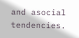and asocial tendencies.